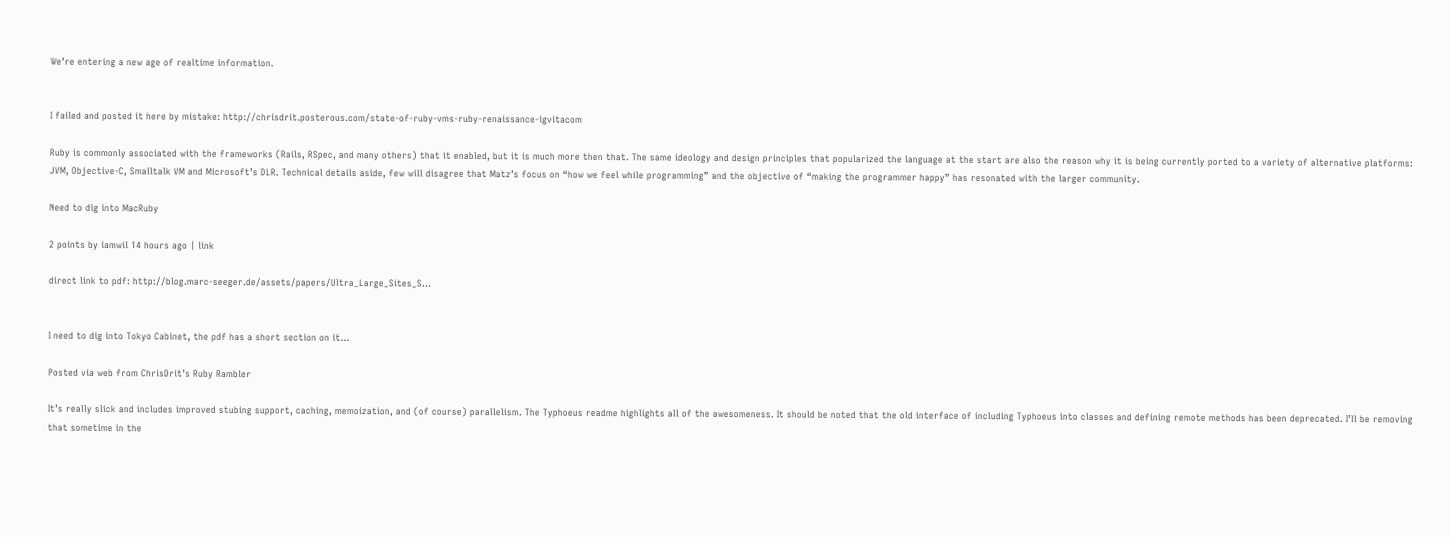We’re entering a new age of realtime information.


I failed and posted it here by mistake: http://chrisdrit.posterous.com/state-of-ruby-vms-ruby-renaissance-igvitacom

Ruby is commonly associated with the frameworks (Rails, RSpec, and many others) that it enabled, but it is much more then that. The same ideology and design principles that popularized the language at the start are also the reason why it is being currently ported to a variety of alternative platforms: JVM, Objective-C, Smalltalk VM and Microsoft’s DLR. Technical details aside, few will disagree that Matz’s focus on “how we feel while programming” and the objective of “making the programmer happy” has resonated with the larger community.

Need to dig into MacRuby

2 points by iamwil 14 hours ago | link

direct link to pdf: http://blog.marc-seeger.de/assets/papers/Ultra_Large_Sites_S…


I need to dig into Tokyo Cabinet, the pdf has a short section on it…

Posted via web from ChrisDrit’s Ruby Rambler

It’s really slick and includes improved stubing support, caching, memoization, and (of course) parallelism. The Typhoeus readme highlights all of the awesomeness. It should be noted that the old interface of including Typhoeus into classes and defining remote methods has been deprecated. I’ll be removing that sometime in the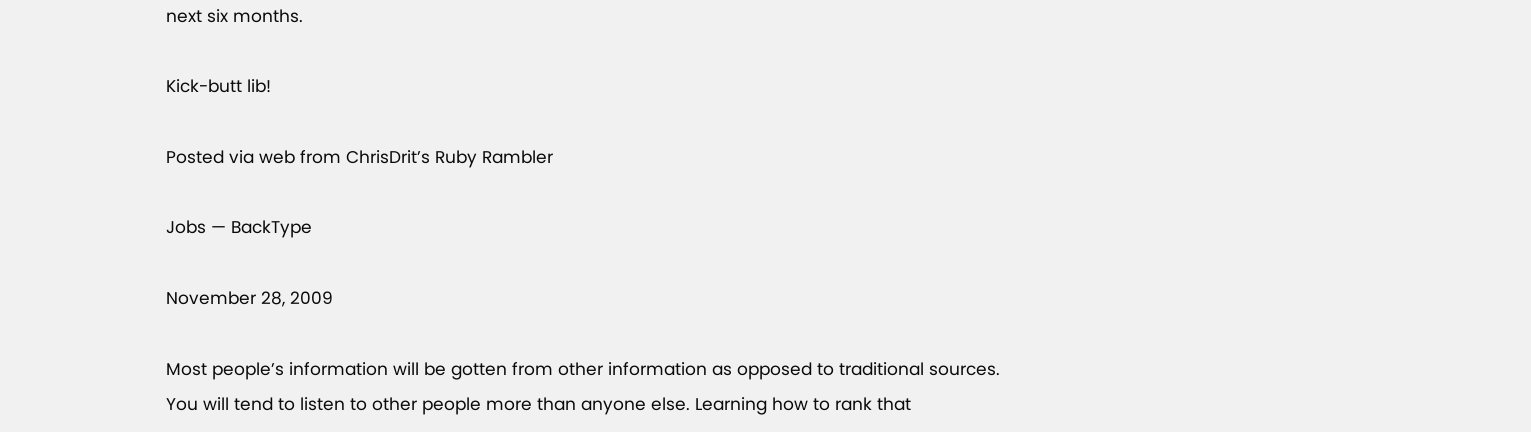next six months.

Kick-butt lib!

Posted via web from ChrisDrit’s Ruby Rambler

Jobs — BackType

November 28, 2009

Most people’s information will be gotten from other information as opposed to traditional sources. You will tend to listen to other people more than anyone else. Learning how to rank that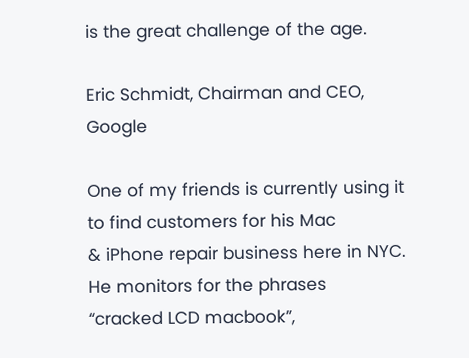is the great challenge of the age.

Eric Schmidt, Chairman and CEO, Google

One of my friends is currently using it to find customers for his Mac
& iPhone repair business here in NYC. He monitors for the phrases
“cracked LCD macbook”,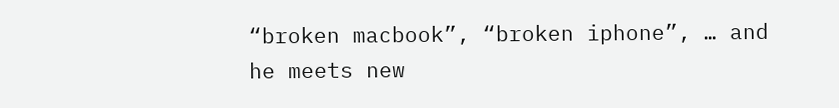“broken macbook”, “broken iphone”, … and he meets new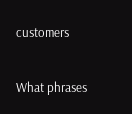customers

What phrases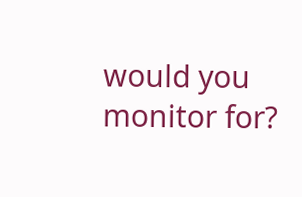would you monitor for?